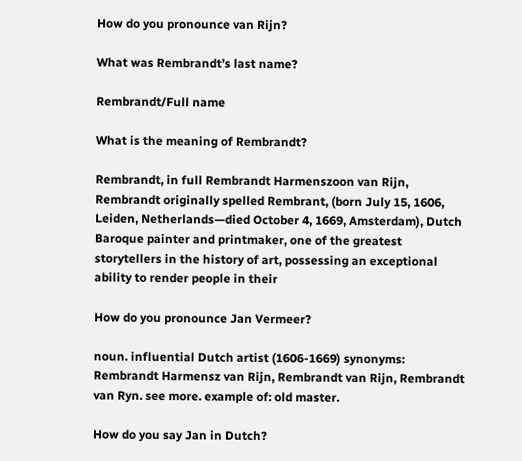How do you pronounce van Rijn?

What was Rembrandt’s last name?

Rembrandt/Full name

What is the meaning of Rembrandt?

Rembrandt, in full Rembrandt Harmenszoon van Rijn, Rembrandt originally spelled Rembrant, (born July 15, 1606, Leiden, Netherlands—died October 4, 1669, Amsterdam), Dutch Baroque painter and printmaker, one of the greatest storytellers in the history of art, possessing an exceptional ability to render people in their

How do you pronounce Jan Vermeer?

noun. influential Dutch artist (1606-1669) synonyms: Rembrandt Harmensz van Rijn, Rembrandt van Rijn, Rembrandt van Ryn. see more. example of: old master.

How do you say Jan in Dutch?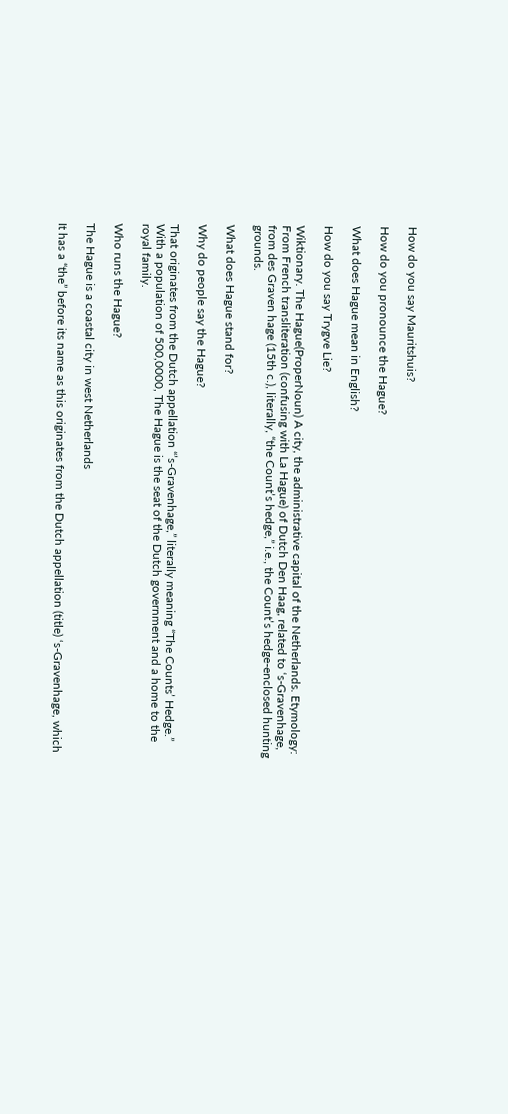How do you say Mauritshuis?

How do you pronounce the Hague?

What does Hague mean in English?

How do you say Trygve Lie?

Wiktionary. The Hague(ProperNoun) A city, the administrative capital of the Netherlands. Etymology: From French transliteration (confusing with La Hague) of Dutch Den Haag, related to ‘s-Gravenhage, from des Graven hage (15th c.), literally, “the Count’s hedge,” i.e., the Count’s hedge-enclosed hunting grounds.

What does Hague stand for?

Why do people say the Hague?

That originates from the Dutch appellation “’s-Gravenhage,” literally meaning “The Counts’ Hedge.” With a population of 500,0000, The Hague is the seat of the Dutch government and a home to the royal family.

Who runs the Hague?

The Hague is a coastal city in west Netherlands

It has a “the” before its name as this originates from the Dutch appellation (title) ‘s-Gravenhage, which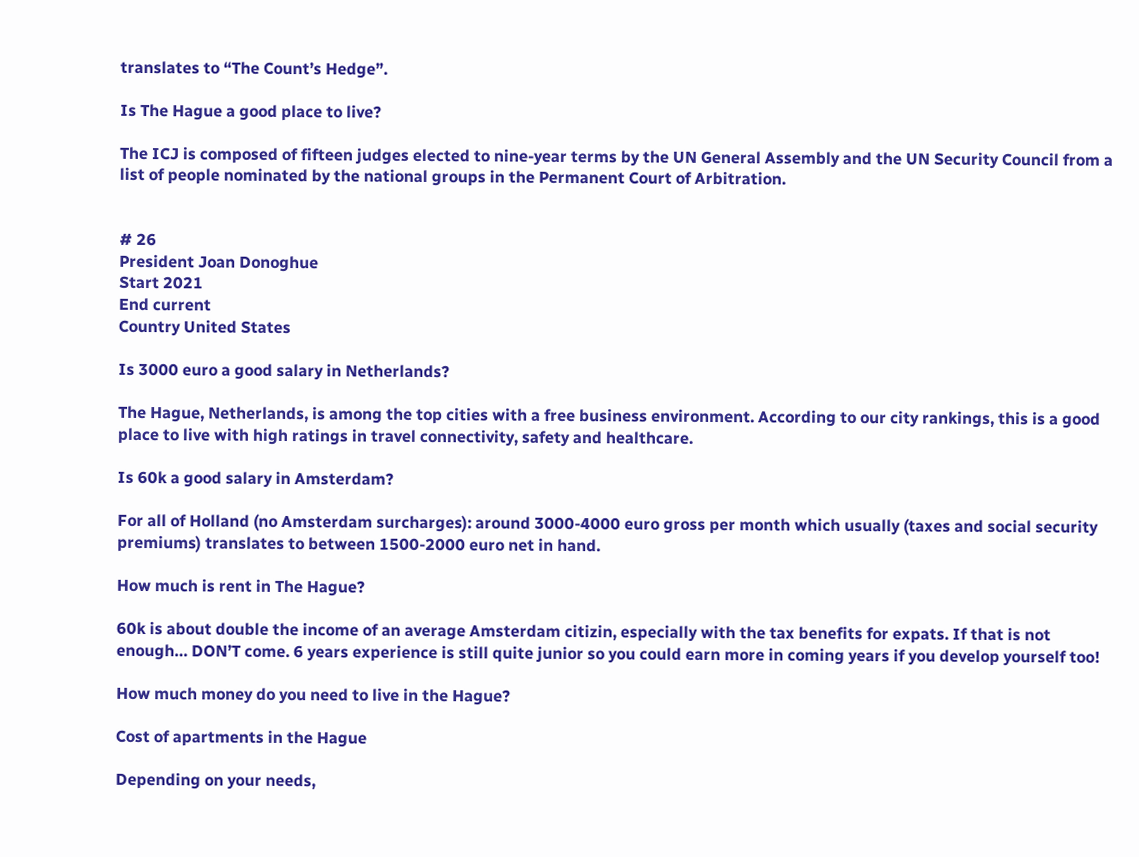translates to “The Count’s Hedge”.

Is The Hague a good place to live?

The ICJ is composed of fifteen judges elected to nine-year terms by the UN General Assembly and the UN Security Council from a list of people nominated by the national groups in the Permanent Court of Arbitration.


# 26
President Joan Donoghue
Start 2021
End current
Country United States

Is 3000 euro a good salary in Netherlands?

The Hague, Netherlands, is among the top cities with a free business environment. According to our city rankings, this is a good place to live with high ratings in travel connectivity, safety and healthcare.

Is 60k a good salary in Amsterdam?

For all of Holland (no Amsterdam surcharges): around 3000-4000 euro gross per month which usually (taxes and social security premiums) translates to between 1500-2000 euro net in hand.

How much is rent in The Hague?

60k is about double the income of an average Amsterdam citizin, especially with the tax benefits for expats. If that is not enough… DON’T come. 6 years experience is still quite junior so you could earn more in coming years if you develop yourself too!

How much money do you need to live in the Hague?

Cost of apartments in the Hague

Depending on your needs,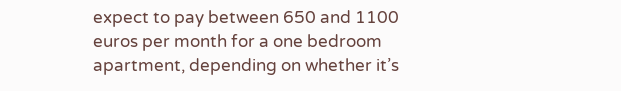expect to pay between 650 and 1100 euros per month for a one bedroom apartment, depending on whether it’s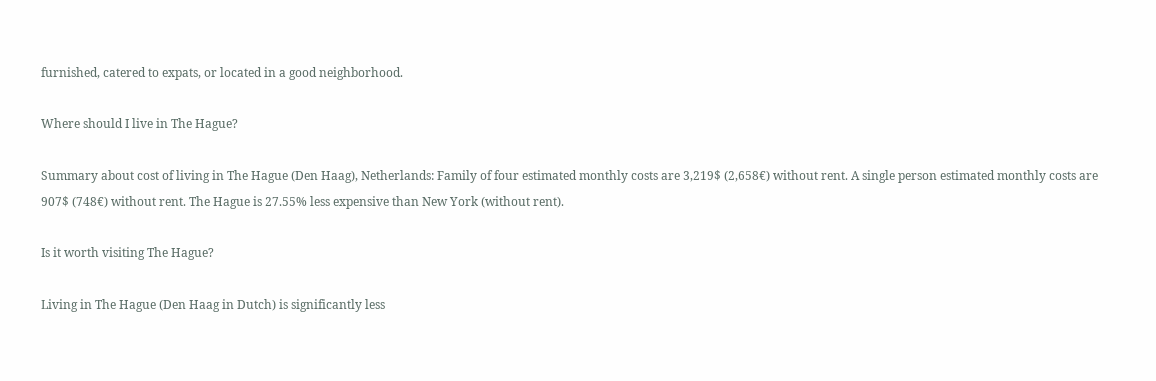furnished, catered to expats, or located in a good neighborhood.

Where should I live in The Hague?

Summary about cost of living in The Hague (Den Haag), Netherlands: Family of four estimated monthly costs are 3,219$ (2,658€) without rent. A single person estimated monthly costs are 907$ (748€) without rent. The Hague is 27.55% less expensive than New York (without rent).

Is it worth visiting The Hague?

Living in The Hague (Den Haag in Dutch) is significantly less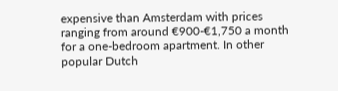expensive than Amsterdam with prices ranging from around €900-€1,750 a month for a one-bedroom apartment. In other popular Dutch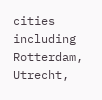cities including Rotterdam, Utrecht,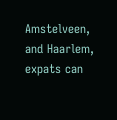Amstelveen, and Haarlem, expats can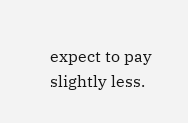expect to pay slightly less.